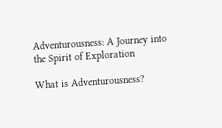Adventurousness: A Journey into the Spirit of Exploration

What is Adventurousness?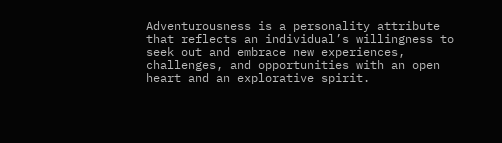Adventurousness is a personality attribute that reflects an individual’s willingness to seek out and embrace new experiences, challenges, and opportunities with an open heart and an explorative spirit.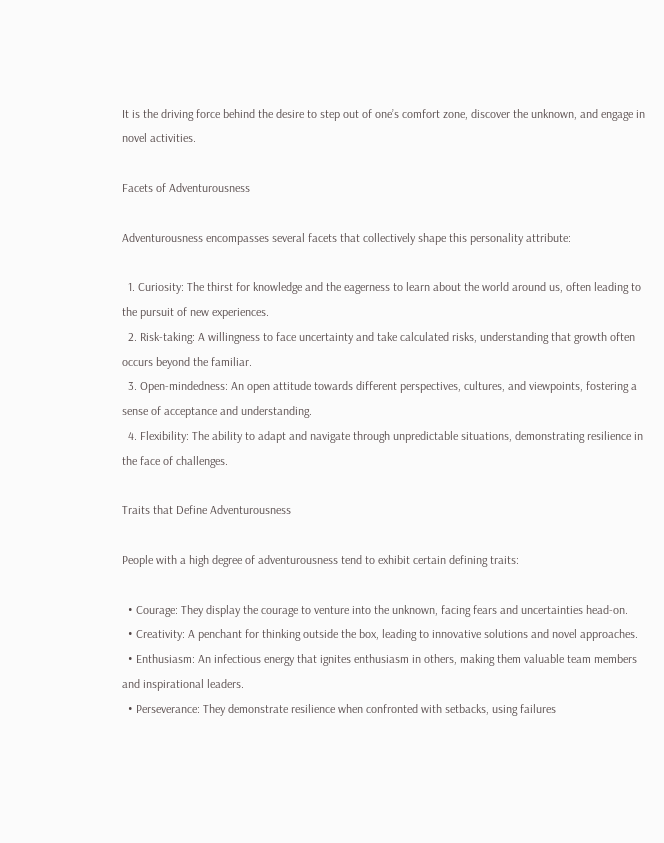It is the driving force behind the desire to step out of one’s comfort zone, discover the unknown, and engage in novel activities.

Facets of Adventurousness

Adventurousness encompasses several facets that collectively shape this personality attribute:

  1. Curiosity: The thirst for knowledge and the eagerness to learn about the world around us, often leading to the pursuit of new experiences.
  2. Risk-taking: A willingness to face uncertainty and take calculated risks, understanding that growth often occurs beyond the familiar.
  3. Open-mindedness: An open attitude towards different perspectives, cultures, and viewpoints, fostering a sense of acceptance and understanding.
  4. Flexibility: The ability to adapt and navigate through unpredictable situations, demonstrating resilience in the face of challenges.

Traits that Define Adventurousness

People with a high degree of adventurousness tend to exhibit certain defining traits:

  • Courage: They display the courage to venture into the unknown, facing fears and uncertainties head-on.
  • Creativity: A penchant for thinking outside the box, leading to innovative solutions and novel approaches.
  • Enthusiasm: An infectious energy that ignites enthusiasm in others, making them valuable team members and inspirational leaders.
  • Perseverance: They demonstrate resilience when confronted with setbacks, using failures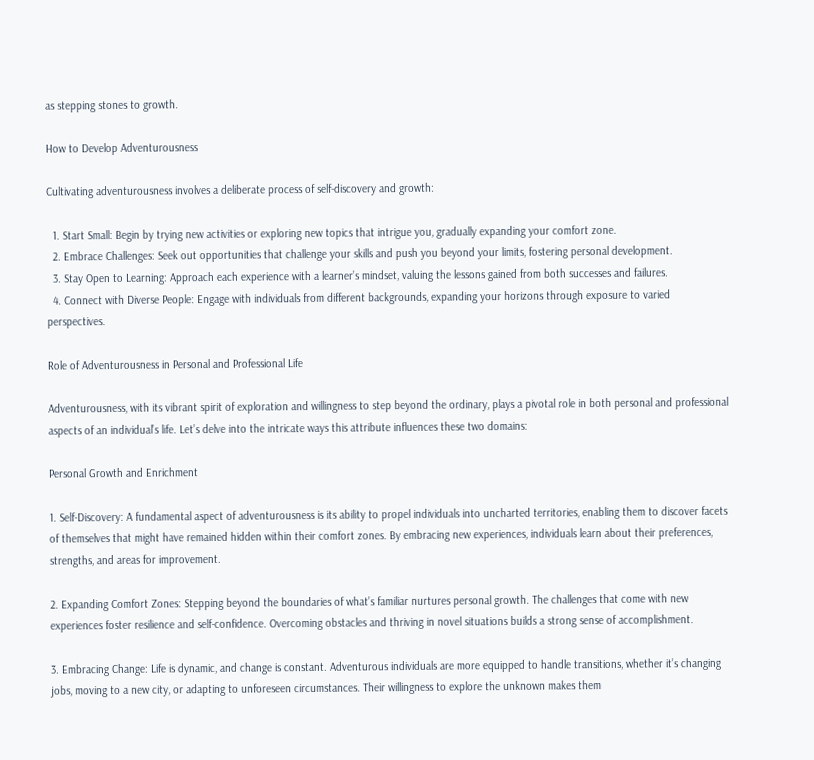as stepping stones to growth.

How to Develop Adventurousness

Cultivating adventurousness involves a deliberate process of self-discovery and growth:

  1. Start Small: Begin by trying new activities or exploring new topics that intrigue you, gradually expanding your comfort zone.
  2. Embrace Challenges: Seek out opportunities that challenge your skills and push you beyond your limits, fostering personal development.
  3. Stay Open to Learning: Approach each experience with a learner’s mindset, valuing the lessons gained from both successes and failures.
  4. Connect with Diverse People: Engage with individuals from different backgrounds, expanding your horizons through exposure to varied perspectives.

Role of Adventurousness in Personal and Professional Life

Adventurousness, with its vibrant spirit of exploration and willingness to step beyond the ordinary, plays a pivotal role in both personal and professional aspects of an individual’s life. Let’s delve into the intricate ways this attribute influences these two domains:

Personal Growth and Enrichment

1. Self-Discovery: A fundamental aspect of adventurousness is its ability to propel individuals into uncharted territories, enabling them to discover facets of themselves that might have remained hidden within their comfort zones. By embracing new experiences, individuals learn about their preferences, strengths, and areas for improvement.

2. Expanding Comfort Zones: Stepping beyond the boundaries of what’s familiar nurtures personal growth. The challenges that come with new experiences foster resilience and self-confidence. Overcoming obstacles and thriving in novel situations builds a strong sense of accomplishment.

3. Embracing Change: Life is dynamic, and change is constant. Adventurous individuals are more equipped to handle transitions, whether it’s changing jobs, moving to a new city, or adapting to unforeseen circumstances. Their willingness to explore the unknown makes them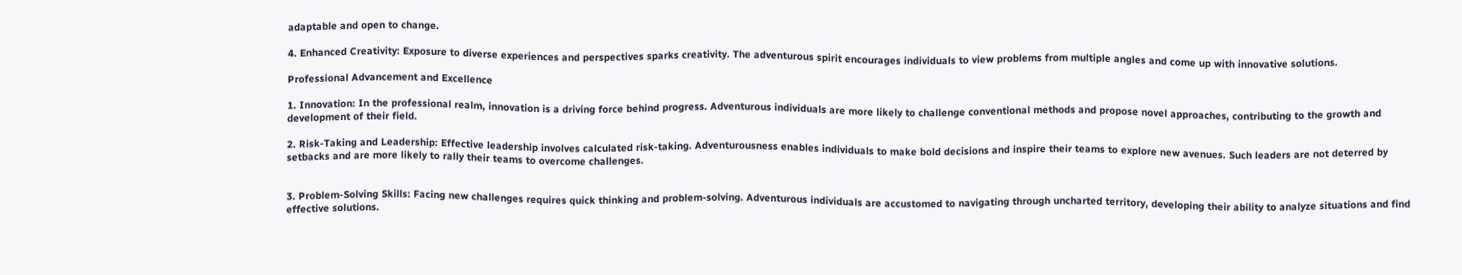adaptable and open to change.

4. Enhanced Creativity: Exposure to diverse experiences and perspectives sparks creativity. The adventurous spirit encourages individuals to view problems from multiple angles and come up with innovative solutions.

Professional Advancement and Excellence

1. Innovation: In the professional realm, innovation is a driving force behind progress. Adventurous individuals are more likely to challenge conventional methods and propose novel approaches, contributing to the growth and development of their field.

2. Risk-Taking and Leadership: Effective leadership involves calculated risk-taking. Adventurousness enables individuals to make bold decisions and inspire their teams to explore new avenues. Such leaders are not deterred by setbacks and are more likely to rally their teams to overcome challenges.


3. Problem-Solving Skills: Facing new challenges requires quick thinking and problem-solving. Adventurous individuals are accustomed to navigating through uncharted territory, developing their ability to analyze situations and find effective solutions.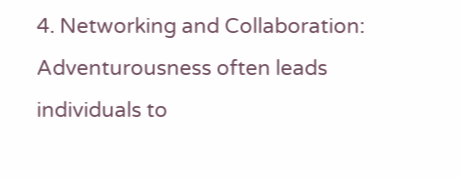4. Networking and Collaboration: Adventurousness often leads individuals to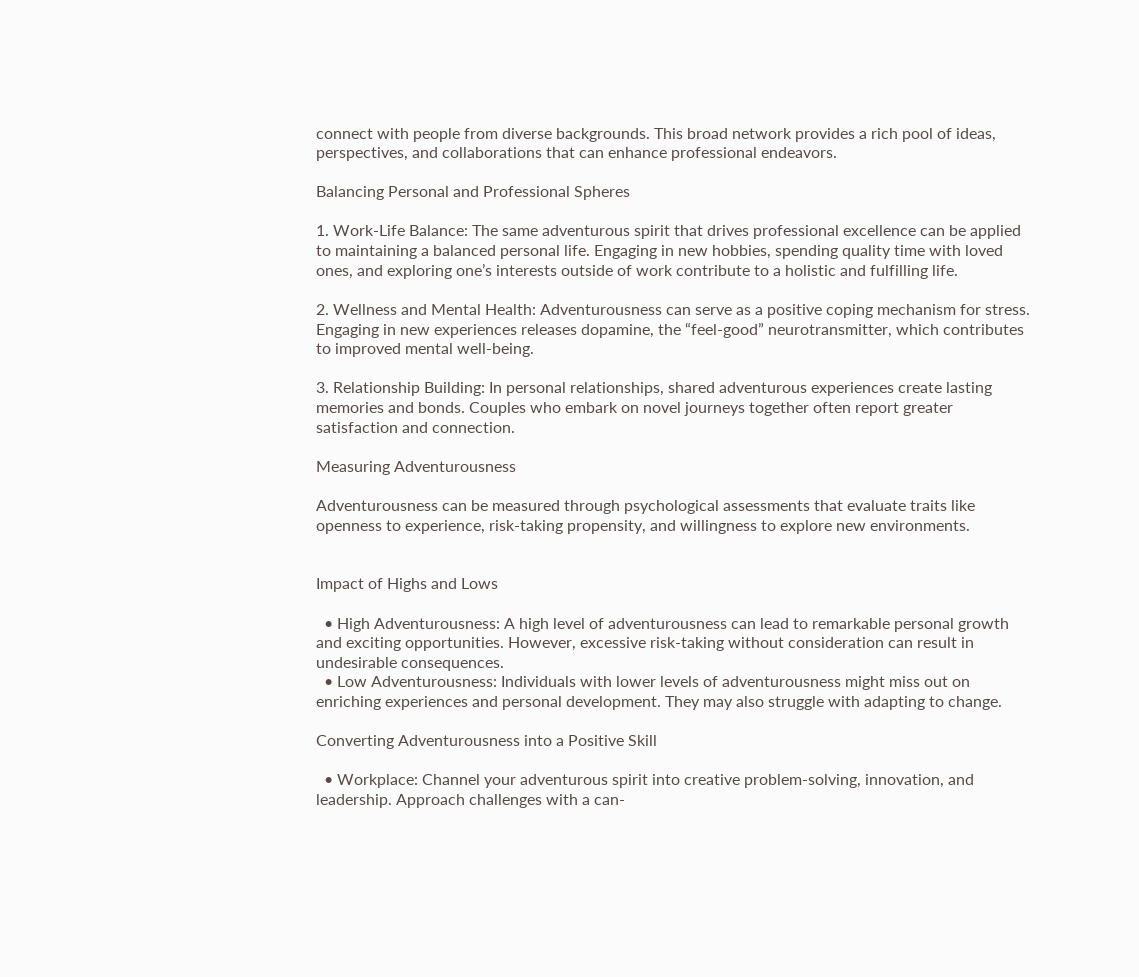connect with people from diverse backgrounds. This broad network provides a rich pool of ideas, perspectives, and collaborations that can enhance professional endeavors.

Balancing Personal and Professional Spheres

1. Work-Life Balance: The same adventurous spirit that drives professional excellence can be applied to maintaining a balanced personal life. Engaging in new hobbies, spending quality time with loved ones, and exploring one’s interests outside of work contribute to a holistic and fulfilling life.

2. Wellness and Mental Health: Adventurousness can serve as a positive coping mechanism for stress. Engaging in new experiences releases dopamine, the “feel-good” neurotransmitter, which contributes to improved mental well-being.

3. Relationship Building: In personal relationships, shared adventurous experiences create lasting memories and bonds. Couples who embark on novel journeys together often report greater satisfaction and connection.

Measuring Adventurousness

Adventurousness can be measured through psychological assessments that evaluate traits like openness to experience, risk-taking propensity, and willingness to explore new environments.


Impact of Highs and Lows

  • High Adventurousness: A high level of adventurousness can lead to remarkable personal growth and exciting opportunities. However, excessive risk-taking without consideration can result in undesirable consequences.
  • Low Adventurousness: Individuals with lower levels of adventurousness might miss out on enriching experiences and personal development. They may also struggle with adapting to change.

Converting Adventurousness into a Positive Skill

  • Workplace: Channel your adventurous spirit into creative problem-solving, innovation, and leadership. Approach challenges with a can-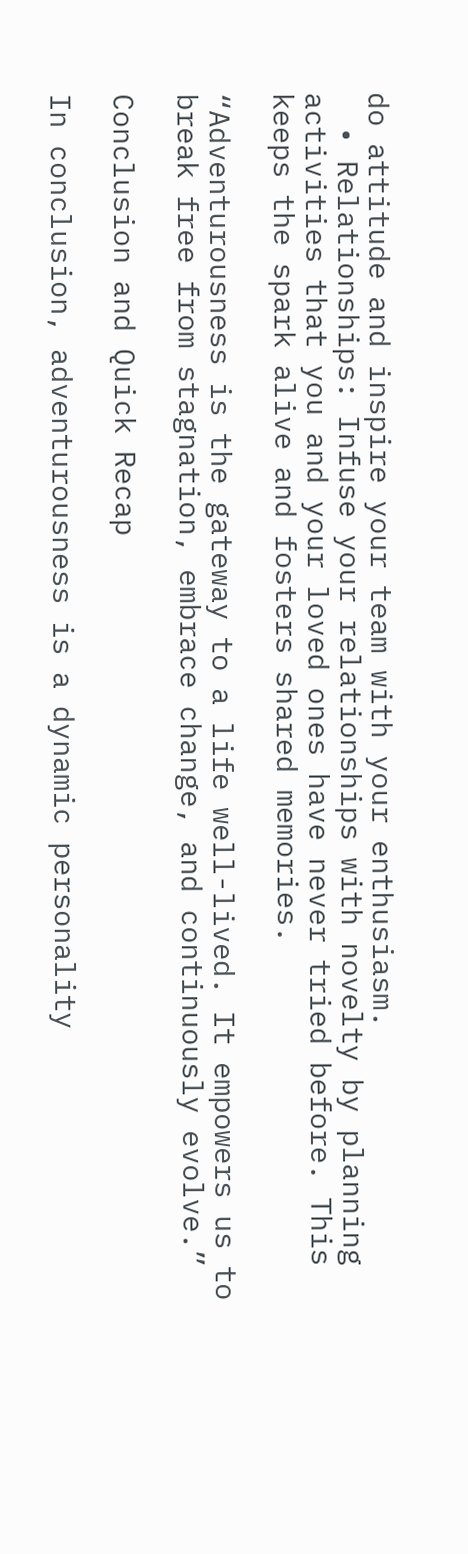do attitude and inspire your team with your enthusiasm.
  • Relationships: Infuse your relationships with novelty by planning activities that you and your loved ones have never tried before. This keeps the spark alive and fosters shared memories.

“Adventurousness is the gateway to a life well-lived. It empowers us to break free from stagnation, embrace change, and continuously evolve.”

Conclusion and Quick Recap

In conclusion, adventurousness is a dynamic personality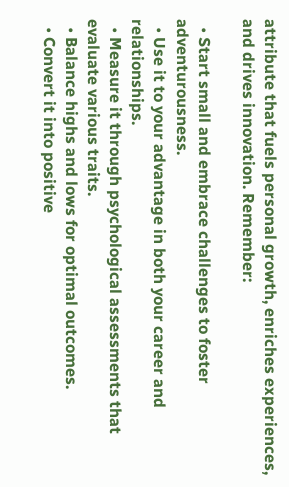attribute that fuels personal growth, enriches experiences, and drives innovation. Remember:

  • Start small and embrace challenges to foster adventurousness.
  • Use it to your advantage in both your career and relationships.
  • Measure it through psychological assessments that evaluate various traits.
  • Balance highs and lows for optimal outcomes.
  • Convert it into positive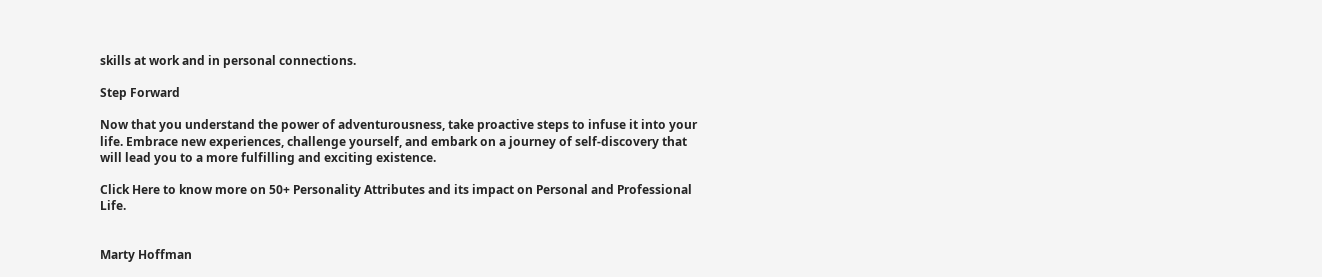skills at work and in personal connections.

Step Forward

Now that you understand the power of adventurousness, take proactive steps to infuse it into your life. Embrace new experiences, challenge yourself, and embark on a journey of self-discovery that will lead you to a more fulfilling and exciting existence.

Click Here to know more on 50+ Personality Attributes and its impact on Personal and Professional Life.


Marty Hoffman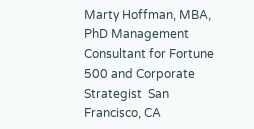Marty Hoffman, MBA, PhD Management Consultant for Fortune 500 and Corporate Strategist  San Francisco, CA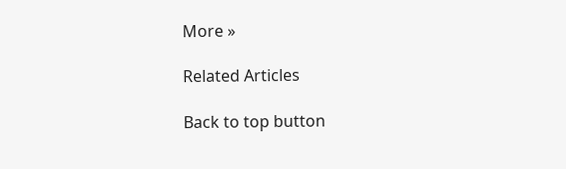More »

Related Articles

Back to top button